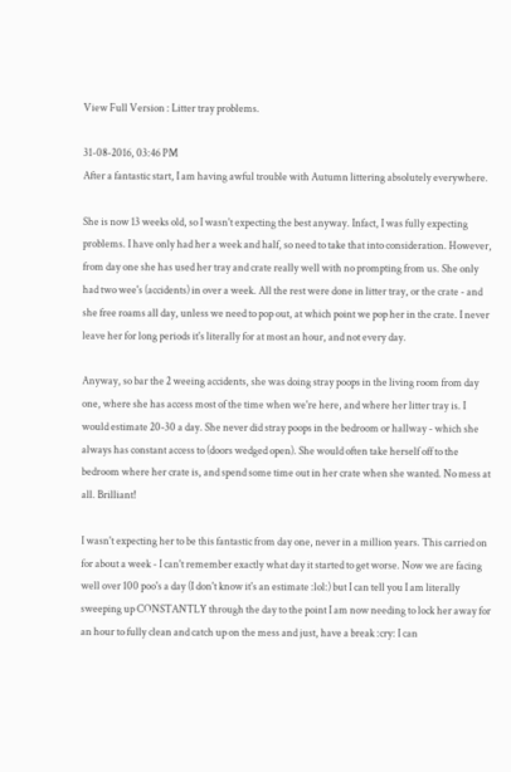View Full Version : Litter tray problems.

31-08-2016, 03:46 PM
After a fantastic start, I am having awful trouble with Autumn littering absolutely everywhere.

She is now 13 weeks old, so I wasn't expecting the best anyway. Infact, I was fully expecting problems. I have only had her a week and half, so need to take that into consideration. However, from day one she has used her tray and crate really well with no prompting from us. She only had two wee's (accidents) in over a week. All the rest were done in litter tray, or the crate - and she free roams all day, unless we need to pop out, at which point we pop her in the crate. I never leave her for long periods it's literally for at most an hour, and not every day.

Anyway, so bar the 2 weeing accidents, she was doing stray poops in the living room from day one, where she has access most of the time when we're here, and where her litter tray is. I would estimate 20-30 a day. She never did stray poops in the bedroom or hallway - which she always has constant access to (doors wedged open). She would often take herself off to the bedroom where her crate is, and spend some time out in her crate when she wanted. No mess at all. Brilliant!

I wasn't expecting her to be this fantastic from day one, never in a million years. This carried on for about a week - I can't remember exactly what day it started to get worse. Now we are facing well over 100 poo's a day (I don't know it's an estimate :lol:) but I can tell you I am literally sweeping up CONSTANTLY through the day to the point I am now needing to lock her away for an hour to fully clean and catch up on the mess and just, have a break :cry: I can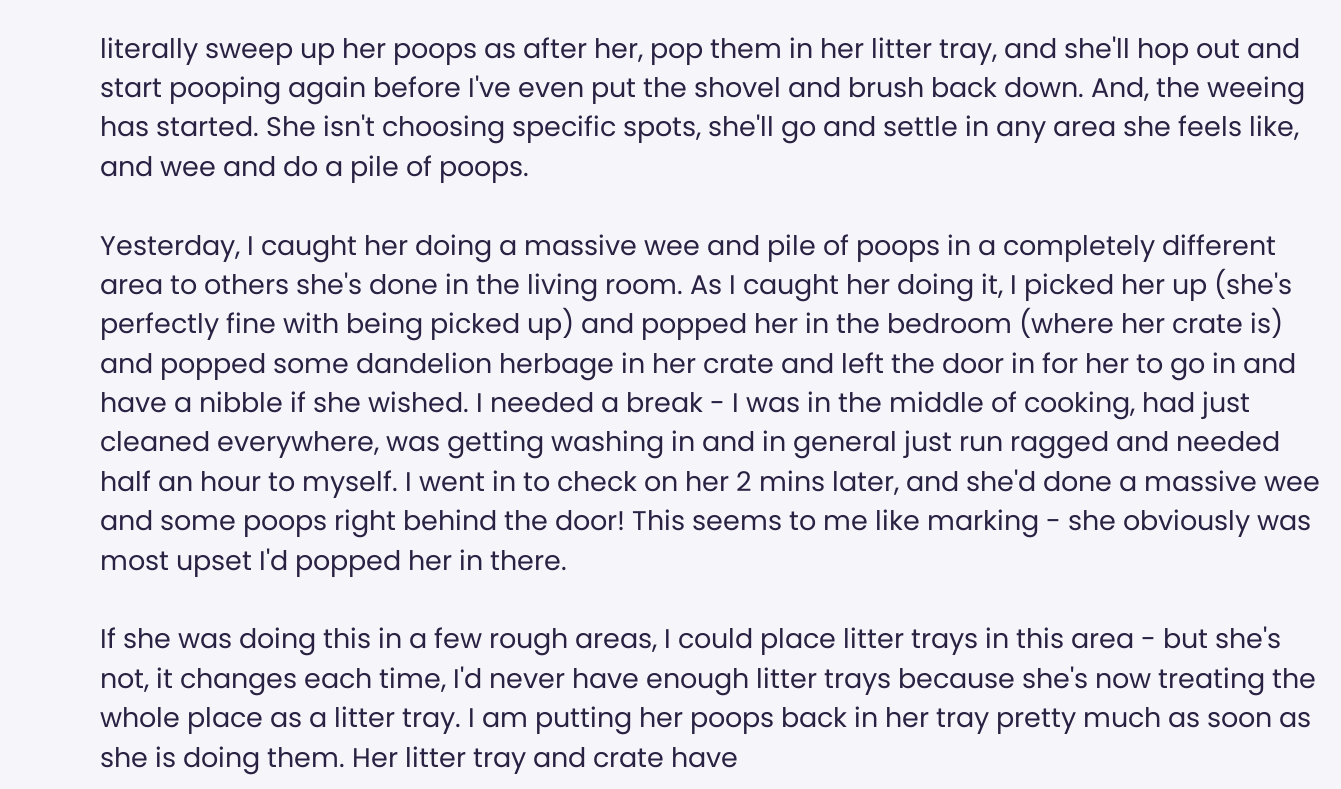literally sweep up her poops as after her, pop them in her litter tray, and she'll hop out and start pooping again before I've even put the shovel and brush back down. And, the weeing has started. She isn't choosing specific spots, she'll go and settle in any area she feels like, and wee and do a pile of poops.

Yesterday, I caught her doing a massive wee and pile of poops in a completely different area to others she's done in the living room. As I caught her doing it, I picked her up (she's perfectly fine with being picked up) and popped her in the bedroom (where her crate is) and popped some dandelion herbage in her crate and left the door in for her to go in and have a nibble if she wished. I needed a break - I was in the middle of cooking, had just cleaned everywhere, was getting washing in and in general just run ragged and needed half an hour to myself. I went in to check on her 2 mins later, and she'd done a massive wee and some poops right behind the door! This seems to me like marking - she obviously was most upset I'd popped her in there.

If she was doing this in a few rough areas, I could place litter trays in this area - but she's not, it changes each time, I'd never have enough litter trays because she's now treating the whole place as a litter tray. I am putting her poops back in her tray pretty much as soon as she is doing them. Her litter tray and crate have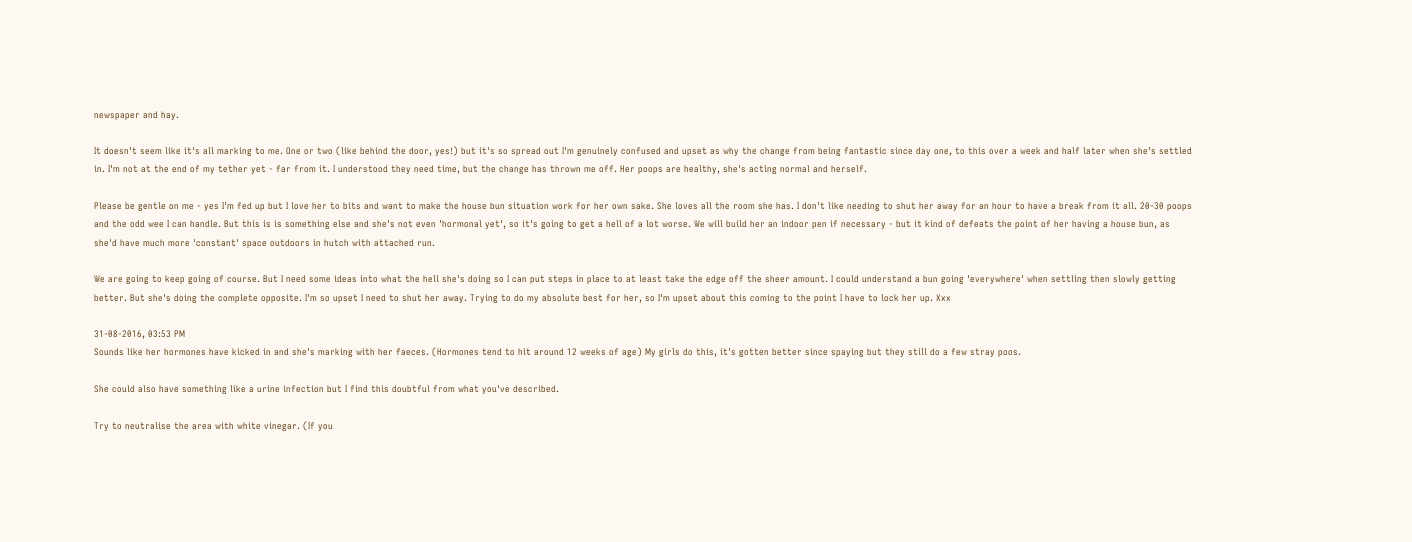newspaper and hay.

It doesn't seem like it's all marking to me. One or two (like behind the door, yes!) but it's so spread out I'm genuinely confused and upset as why the change from being fantastic since day one, to this over a week and half later when she's settled in. I'm not at the end of my tether yet - far from it. I understood they need time, but the change has thrown me off. Her poops are healthy, she's acting normal and herself.

Please be gentle on me - yes I'm fed up but I love her to bits and want to make the house bun situation work for her own sake. She loves all the room she has. I don't like needing to shut her away for an hour to have a break from it all. 20-30 poops and the odd wee I can handle. But this is is something else and she's not even 'hormonal yet', so it's going to get a hell of a lot worse. We will build her an indoor pen if necessary - but it kind of defeats the point of her having a house bun, as she'd have much more 'constant' space outdoors in hutch with attached run.

We are going to keep going of course. But I need some ideas into what the hell she's doing so I can put steps in place to at least take the edge off the sheer amount. I could understand a bun going 'everywhere' when settling then slowly getting better. But she's doing the complete opposite. I'm so upset I need to shut her away. Trying to do my absolute best for her, so I'm upset about this coming to the point I have to lock her up. Xxx

31-08-2016, 03:53 PM
Sounds like her hormones have kicked in and she's marking with her faeces. (Hormones tend to hit around 12 weeks of age) My girls do this, it's gotten better since spaying but they still do a few stray poos.

She could also have something like a urine infection but I find this doubtful from what you've described.

Try to neutralise the area with white vinegar. (If you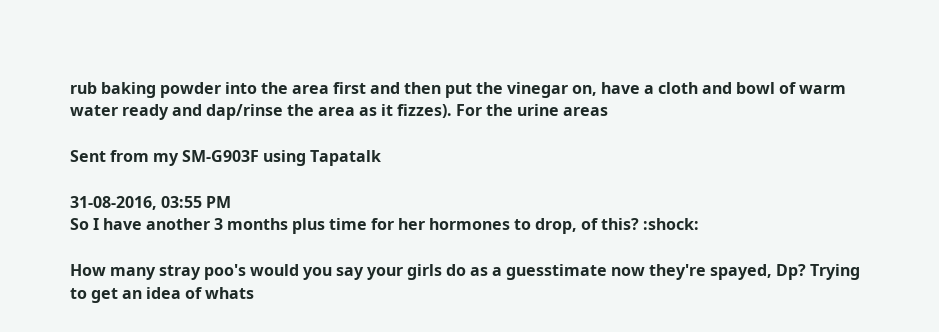rub baking powder into the area first and then put the vinegar on, have a cloth and bowl of warm water ready and dap/rinse the area as it fizzes). For the urine areas

Sent from my SM-G903F using Tapatalk

31-08-2016, 03:55 PM
So I have another 3 months plus time for her hormones to drop, of this? :shock:

How many stray poo's would you say your girls do as a guesstimate now they're spayed, Dp? Trying to get an idea of whats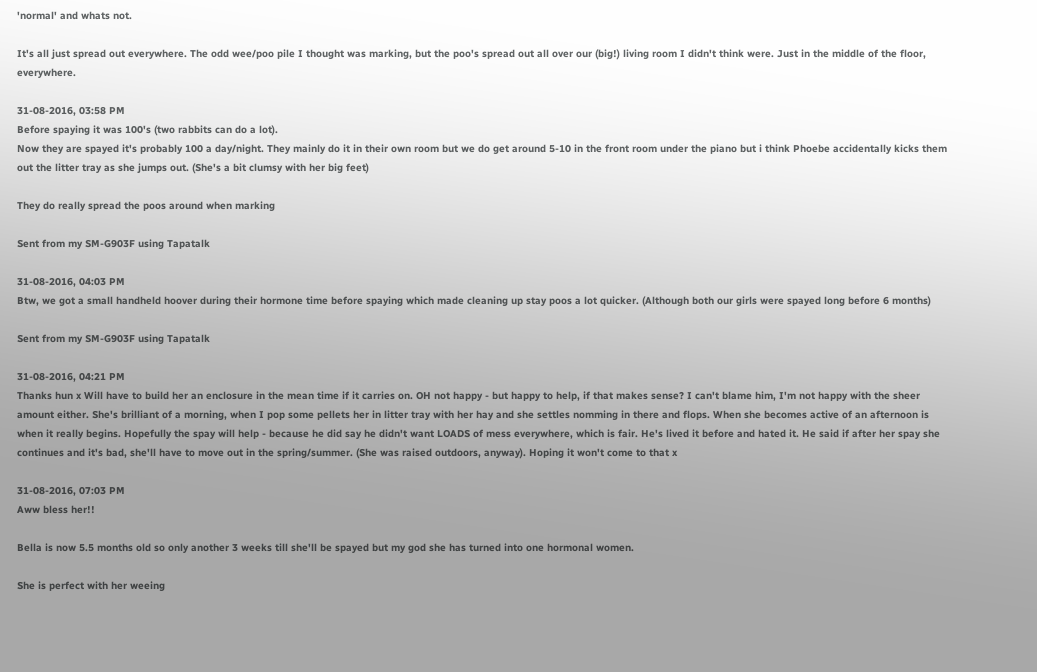'normal' and whats not.

It's all just spread out everywhere. The odd wee/poo pile I thought was marking, but the poo's spread out all over our (big!) living room I didn't think were. Just in the middle of the floor, everywhere.

31-08-2016, 03:58 PM
Before spaying it was 100's (two rabbits can do a lot).
Now they are spayed it's probably 100 a day/night. They mainly do it in their own room but we do get around 5-10 in the front room under the piano but i think Phoebe accidentally kicks them out the litter tray as she jumps out. (She's a bit clumsy with her big feet)

They do really spread the poos around when marking

Sent from my SM-G903F using Tapatalk

31-08-2016, 04:03 PM
Btw, we got a small handheld hoover during their hormone time before spaying which made cleaning up stay poos a lot quicker. (Although both our girls were spayed long before 6 months)

Sent from my SM-G903F using Tapatalk

31-08-2016, 04:21 PM
Thanks hun x Will have to build her an enclosure in the mean time if it carries on. OH not happy - but happy to help, if that makes sense? I can't blame him, I'm not happy with the sheer amount either. She's brilliant of a morning, when I pop some pellets her in litter tray with her hay and she settles nomming in there and flops. When she becomes active of an afternoon is when it really begins. Hopefully the spay will help - because he did say he didn't want LOADS of mess everywhere, which is fair. He's lived it before and hated it. He said if after her spay she continues and it's bad, she'll have to move out in the spring/summer. (She was raised outdoors, anyway). Hoping it won't come to that x

31-08-2016, 07:03 PM
Aww bless her!!

Bella is now 5.5 months old so only another 3 weeks till she'll be spayed but my god she has turned into one hormonal women.

She is perfect with her weeing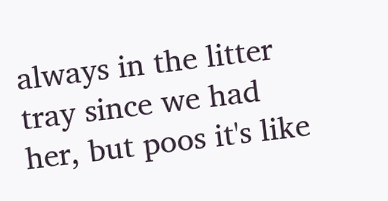always in the litter tray since we had her, but poos it's like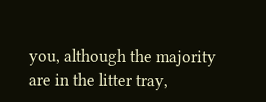you, although the majority are in the litter tray,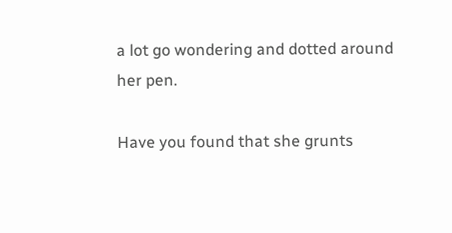a lot go wondering and dotted around her pen.

Have you found that she grunts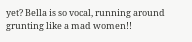yet? Bella is so vocal, running around grunting like a mad women!!